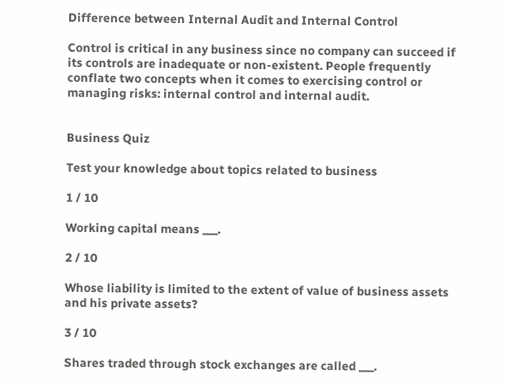Difference between Internal Audit and Internal Control

Control is critical in any business since no company can succeed if its controls are inadequate or non-existent. People frequently conflate two concepts when it comes to exercising control or managing risks: internal control and internal audit.


Business Quiz

Test your knowledge about topics related to business

1 / 10

Working capital means ___.

2 / 10

Whose liability is limited to the extent of value of business assets and his private assets?

3 / 10

Shares traded through stock exchanges are called ___.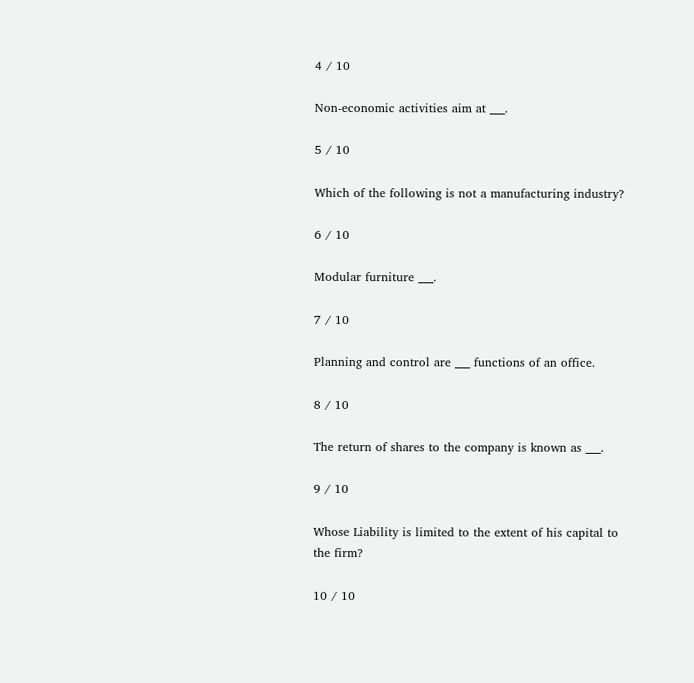4 / 10

Non-economic activities aim at ___.

5 / 10

Which of the following is not a manufacturing industry?

6 / 10

Modular furniture ___.

7 / 10

Planning and control are ___ functions of an office.

8 / 10

The return of shares to the company is known as ___.

9 / 10

Whose Liability is limited to the extent of his capital to the firm?

10 / 10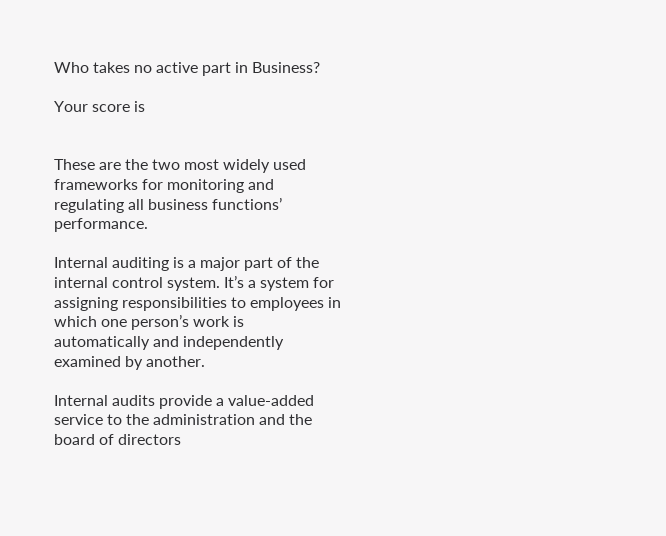Who takes no active part in Business?

Your score is


These are the two most widely used frameworks for monitoring and regulating all business functions’ performance.

Internal auditing is a major part of the internal control system. It’s a system for assigning responsibilities to employees in which one person’s work is automatically and independently examined by another.

Internal audits provide a value-added service to the administration and the board of directors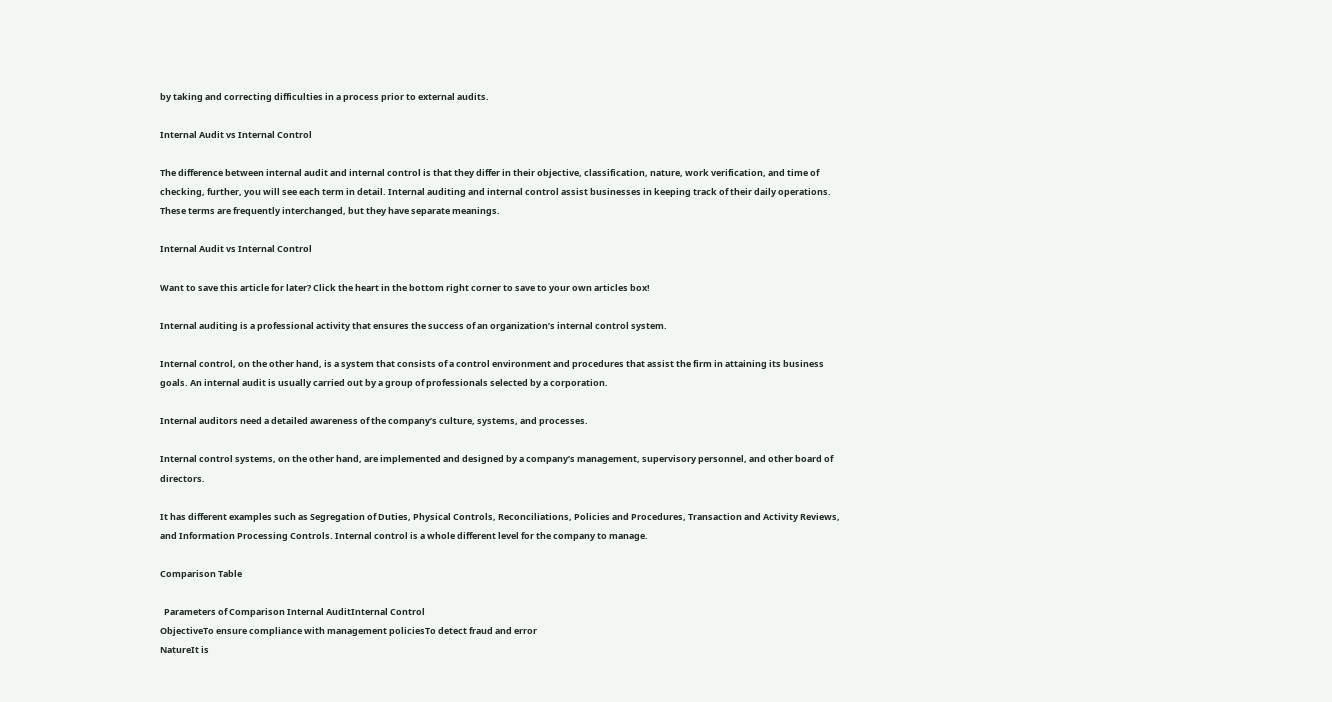by taking and correcting difficulties in a process prior to external audits.

Internal Audit vs Internal Control

The difference between internal audit and internal control is that they differ in their objective, classification, nature, work verification, and time of checking, further, you will see each term in detail. Internal auditing and internal control assist businesses in keeping track of their daily operations. These terms are frequently interchanged, but they have separate meanings.

Internal Audit vs Internal Control

Want to save this article for later? Click the heart in the bottom right corner to save to your own articles box!

Internal auditing is a professional activity that ensures the success of an organization’s internal control system.

Internal control, on the other hand, is a system that consists of a control environment and procedures that assist the firm in attaining its business goals. An internal audit is usually carried out by a group of professionals selected by a corporation.

Internal auditors need a detailed awareness of the company’s culture, systems, and processes.

Internal control systems, on the other hand, are implemented and designed by a company’s management, supervisory personnel, and other board of directors.

It has different examples such as Segregation of Duties, Physical Controls, Reconciliations, Policies and Procedures, Transaction and Activity Reviews, and Information Processing Controls. Internal control is a whole different level for the company to manage.

Comparison Table

  Parameters of Comparison Internal AuditInternal Control
ObjectiveTo ensure compliance with management policiesTo detect fraud and error
NatureIt is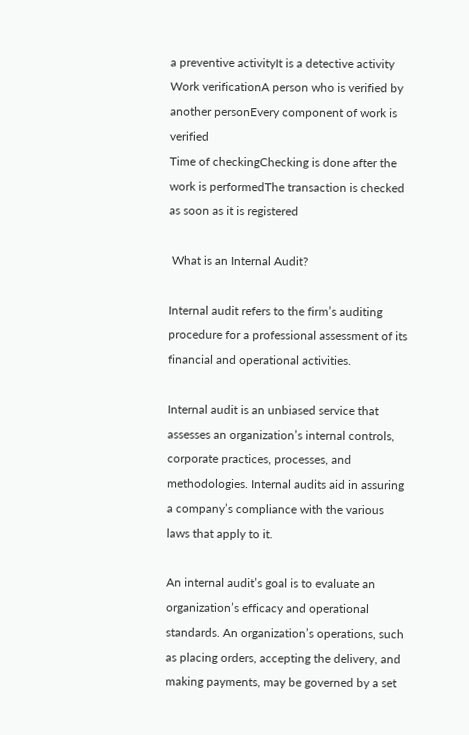a preventive activityIt is a detective activity
Work verificationA person who is verified by another personEvery component of work is verified
Time of checkingChecking is done after the work is performedThe transaction is checked as soon as it is registered

 What is an Internal Audit?

Internal audit refers to the firm’s auditing procedure for a professional assessment of its financial and operational activities.

Internal audit is an unbiased service that assesses an organization’s internal controls, corporate practices, processes, and methodologies. Internal audits aid in assuring a company’s compliance with the various laws that apply to it.

An internal audit’s goal is to evaluate an organization’s efficacy and operational standards. An organization’s operations, such as placing orders, accepting the delivery, and making payments, may be governed by a set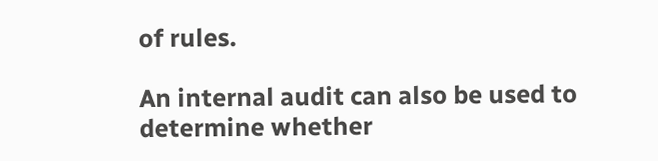of rules.

An internal audit can also be used to determine whether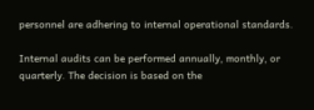personnel are adhering to internal operational standards.

Internal audits can be performed annually, monthly, or quarterly. The decision is based on the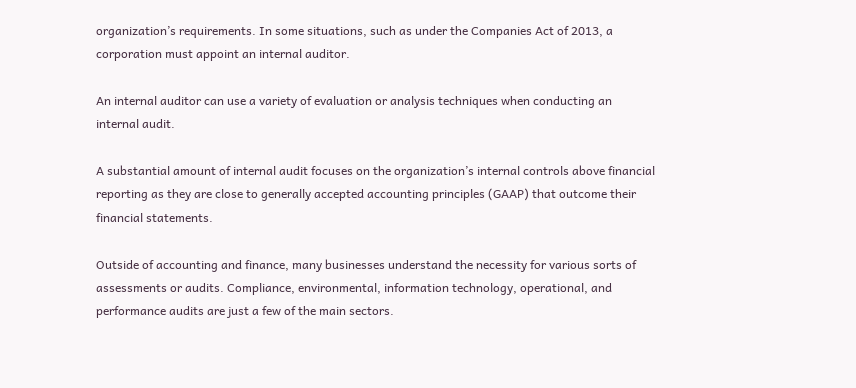organization’s requirements. In some situations, such as under the Companies Act of 2013, a corporation must appoint an internal auditor.

An internal auditor can use a variety of evaluation or analysis techniques when conducting an internal audit.

A substantial amount of internal audit focuses on the organization’s internal controls above financial reporting as they are close to generally accepted accounting principles (GAAP) that outcome their financial statements.

Outside of accounting and finance, many businesses understand the necessity for various sorts of assessments or audits. Compliance, environmental, information technology, operational, and performance audits are just a few of the main sectors.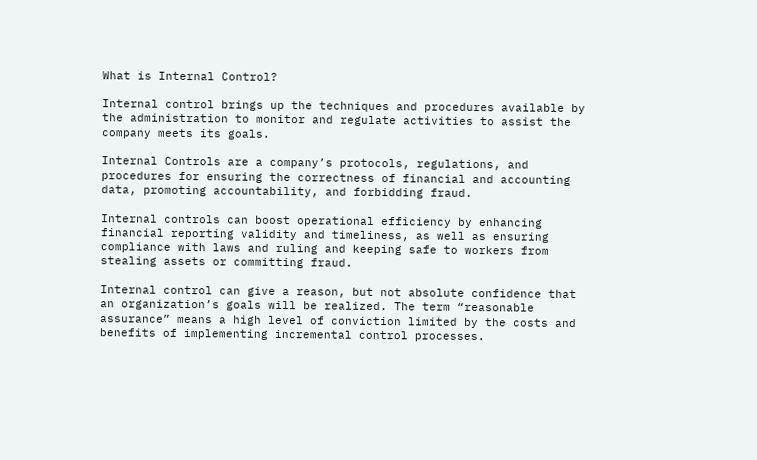What is Internal Control?

Internal control brings up the techniques and procedures available by the administration to monitor and regulate activities to assist the company meets its goals.

Internal Controls are a company’s protocols, regulations, and procedures for ensuring the correctness of financial and accounting data, promoting accountability, and forbidding fraud.

Internal controls can boost operational efficiency by enhancing financial reporting validity and timeliness, as well as ensuring compliance with laws and ruling and keeping safe to workers from stealing assets or committing fraud.

Internal control can give a reason, but not absolute confidence that an organization’s goals will be realized. The term “reasonable assurance” means a high level of conviction limited by the costs and benefits of implementing incremental control processes.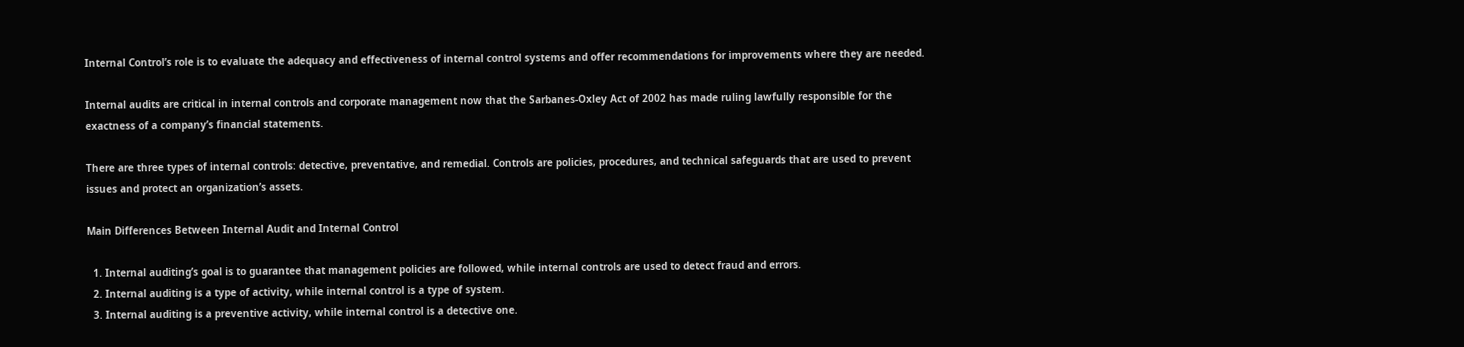Internal Control’s role is to evaluate the adequacy and effectiveness of internal control systems and offer recommendations for improvements where they are needed.

Internal audits are critical in internal controls and corporate management now that the Sarbanes-Oxley Act of 2002 has made ruling lawfully responsible for the exactness of a company’s financial statements.

There are three types of internal controls: detective, preventative, and remedial. Controls are policies, procedures, and technical safeguards that are used to prevent issues and protect an organization’s assets.

Main Differences Between Internal Audit and Internal Control

  1. Internal auditing’s goal is to guarantee that management policies are followed, while internal controls are used to detect fraud and errors.
  2. Internal auditing is a type of activity, while internal control is a type of system.
  3. Internal auditing is a preventive activity, while internal control is a detective one.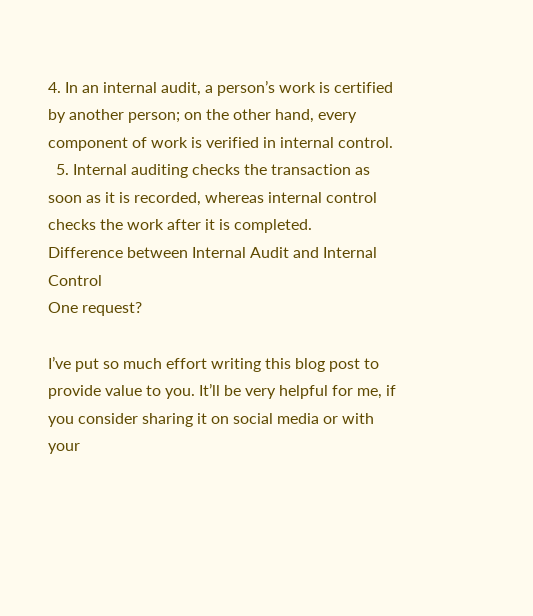4. In an internal audit, a person’s work is certified by another person; on the other hand, every component of work is verified in internal control.
  5. Internal auditing checks the transaction as soon as it is recorded, whereas internal control checks the work after it is completed.
Difference between Internal Audit and Internal Control
One request?

I’ve put so much effort writing this blog post to provide value to you. It’ll be very helpful for me, if you consider sharing it on social media or with your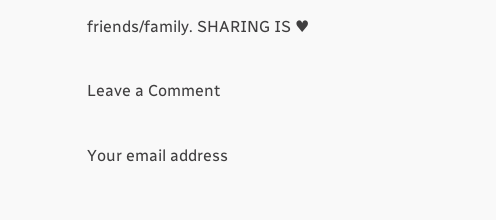friends/family. SHARING IS ♥

Leave a Comment

Your email address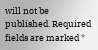will not be published. Required fields are marked *